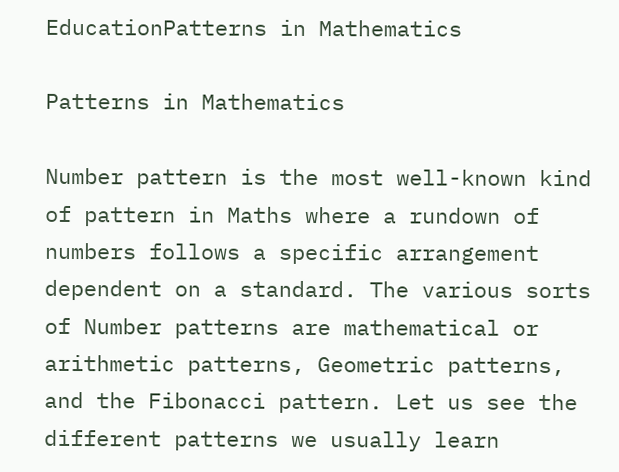EducationPatterns in Mathematics

Patterns in Mathematics

Number pattern is the most well-known kind of pattern in Maths where a rundown of numbers follows a specific arrangement dependent on a standard. The various sorts of Number patterns are mathematical or arithmetic patterns, Geometric patterns, and the Fibonacci pattern. Let us see the different patterns we usually learn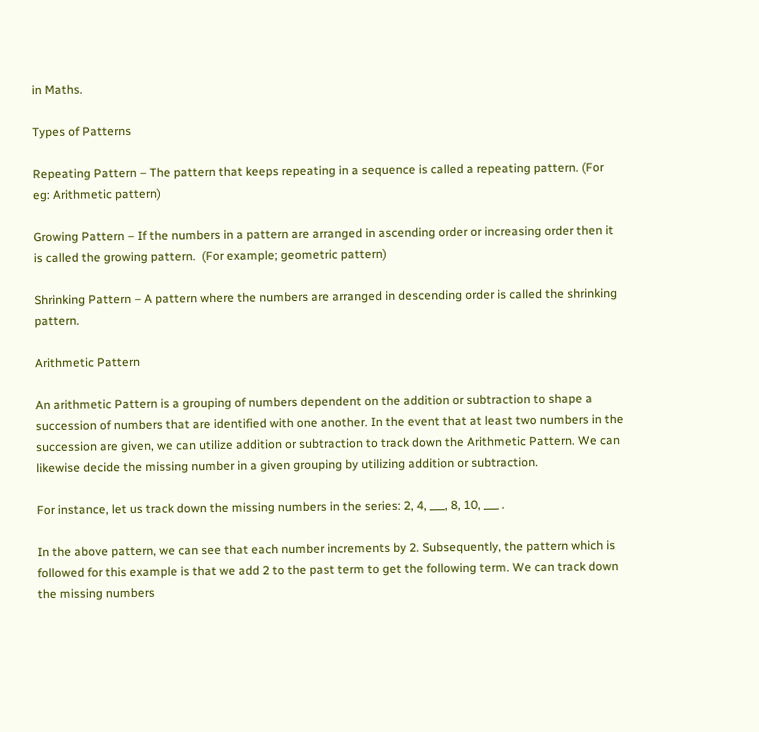in Maths.

Types of Patterns

Repeating Pattern – The pattern that keeps repeating in a sequence is called a repeating pattern. (For eg: Arithmetic pattern)

Growing Pattern – If the numbers in a pattern are arranged in ascending order or increasing order then it is called the growing pattern.  (For example; geometric pattern)

Shrinking Pattern – A pattern where the numbers are arranged in descending order is called the shrinking pattern.

Arithmetic Pattern

An arithmetic Pattern is a grouping of numbers dependent on the addition or subtraction to shape a succession of numbers that are identified with one another. In the event that at least two numbers in the succession are given, we can utilize addition or subtraction to track down the Arithmetic Pattern. We can likewise decide the missing number in a given grouping by utilizing addition or subtraction.

For instance, let us track down the missing numbers in the series: 2, 4, ___, 8, 10, ___ .

In the above pattern, we can see that each number increments by 2. Subsequently, the pattern which is followed for this example is that we add 2 to the past term to get the following term. We can track down the missing numbers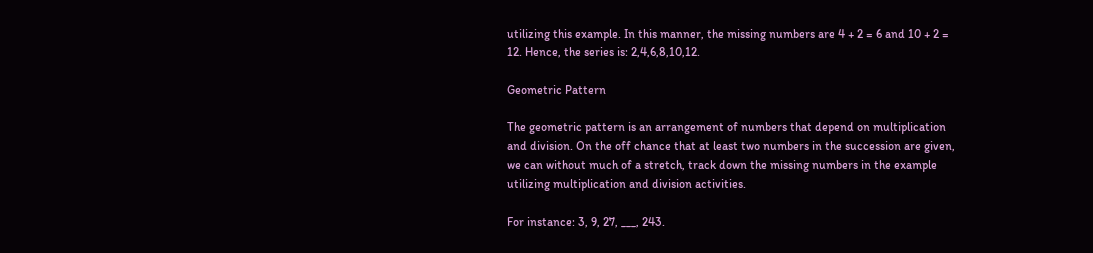utilizing this example. In this manner, the missing numbers are 4 + 2 = 6 and 10 + 2 = 12. Hence, the series is: 2,4,6,8,10,12.

Geometric Pattern

The geometric pattern is an arrangement of numbers that depend on multiplication and division. On the off chance that at least two numbers in the succession are given, we can without much of a stretch, track down the missing numbers in the example utilizing multiplication and division activities.

For instance: 3, 9, 27, ___, 243.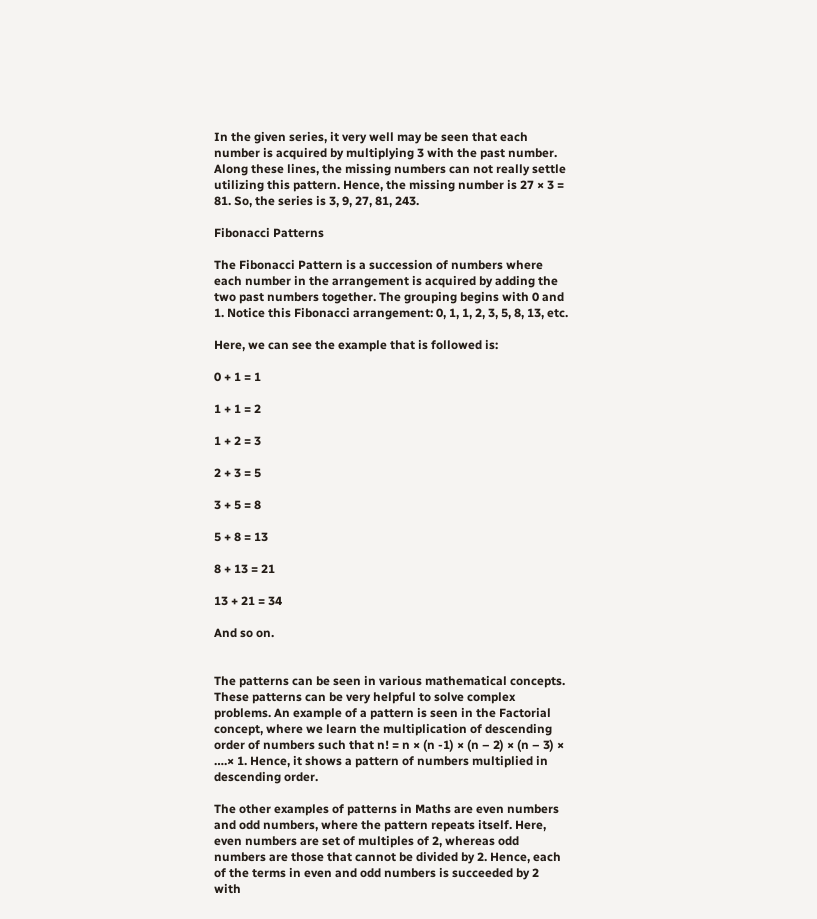In the given series, it very well may be seen that each number is acquired by multiplying 3 with the past number. Along these lines, the missing numbers can not really settle utilizing this pattern. Hence, the missing number is 27 × 3 = 81. So, the series is 3, 9, 27, 81, 243.

Fibonacci Patterns

The Fibonacci Pattern is a succession of numbers where each number in the arrangement is acquired by adding the two past numbers together. The grouping begins with 0 and 1. Notice this Fibonacci arrangement: 0, 1, 1, 2, 3, 5, 8, 13, etc.

Here, we can see the example that is followed is:

0 + 1 = 1

1 + 1 = 2

1 + 2 = 3

2 + 3 = 5

3 + 5 = 8

5 + 8 = 13

8 + 13 = 21

13 + 21 = 34

And so on.


The patterns can be seen in various mathematical concepts. These patterns can be very helpful to solve complex problems. An example of a pattern is seen in the Factorial concept, where we learn the multiplication of descending order of numbers such that n! = n × (n -1) × (n – 2) × (n – 3) × ….× 1. Hence, it shows a pattern of numbers multiplied in descending order.

The other examples of patterns in Maths are even numbers and odd numbers, where the pattern repeats itself. Here, even numbers are set of multiples of 2, whereas odd numbers are those that cannot be divided by 2. Hence, each of the terms in even and odd numbers is succeeded by 2 with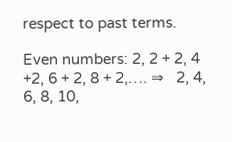respect to past terms.

Even numbers: 2, 2 + 2, 4 +2, 6 + 2, 8 + 2,…. ⇒   2, 4, 6, 8, 10,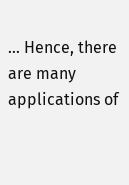… Hence, there are many applications of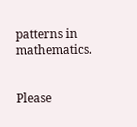patterns in mathematics.


Please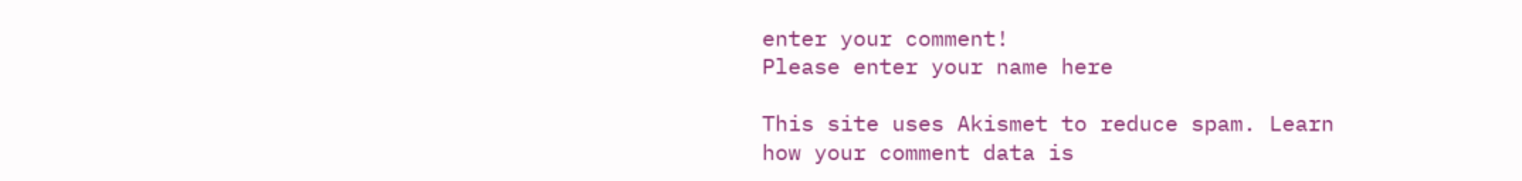enter your comment!
Please enter your name here

This site uses Akismet to reduce spam. Learn how your comment data is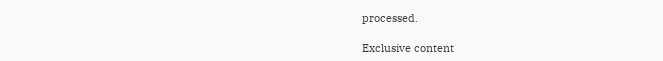processed.

Exclusive content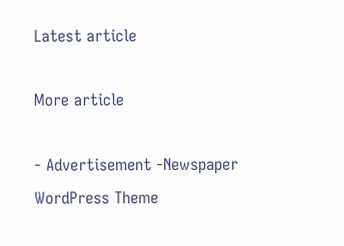Latest article

More article

- Advertisement -Newspaper WordPress Theme